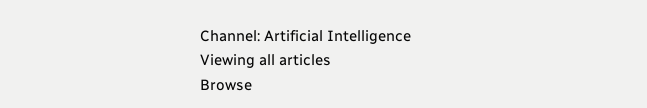Channel: Artificial Intelligence
Viewing all articles
Browse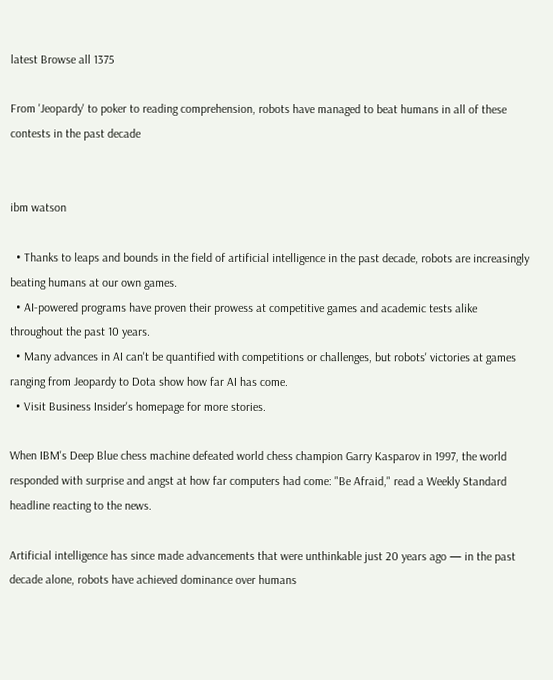latest Browse all 1375

From 'Jeopardy' to poker to reading comprehension, robots have managed to beat humans in all of these contests in the past decade


ibm watson

  • Thanks to leaps and bounds in the field of artificial intelligence in the past decade, robots are increasingly beating humans at our own games.
  • AI-powered programs have proven their prowess at competitive games and academic tests alike throughout the past 10 years.
  • Many advances in AI can't be quantified with competitions or challenges, but robots' victories at games ranging from Jeopardy to Dota show how far AI has come.
  • Visit Business Insider's homepage for more stories.

When IBM's Deep Blue chess machine defeated world chess champion Garry Kasparov in 1997, the world responded with surprise and angst at how far computers had come: "Be Afraid," read a Weekly Standard headline reacting to the news.

Artificial intelligence has since made advancements that were unthinkable just 20 years ago — in the past decade alone, robots have achieved dominance over humans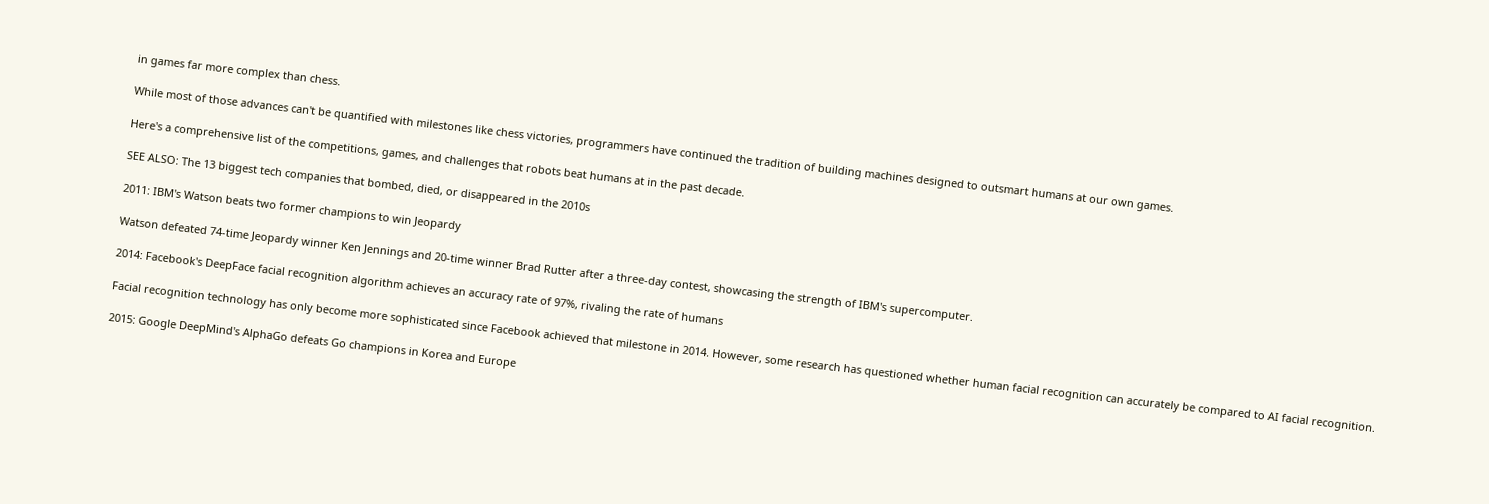in games far more complex than chess.

While most of those advances can't be quantified with milestones like chess victories, programmers have continued the tradition of building machines designed to outsmart humans at our own games.

Here's a comprehensive list of the competitions, games, and challenges that robots beat humans at in the past decade.

SEE ALSO: The 13 biggest tech companies that bombed, died, or disappeared in the 2010s

2011: IBM's Watson beats two former champions to win Jeopardy

Watson defeated 74-time Jeopardy winner Ken Jennings and 20-time winner Brad Rutter after a three-day contest, showcasing the strength of IBM's supercomputer.

2014: Facebook's DeepFace facial recognition algorithm achieves an accuracy rate of 97%, rivaling the rate of humans

Facial recognition technology has only become more sophisticated since Facebook achieved that milestone in 2014. However, some research has questioned whether human facial recognition can accurately be compared to AI facial recognition.

2015: Google DeepMind's AlphaGo defeats Go champions in Korea and Europe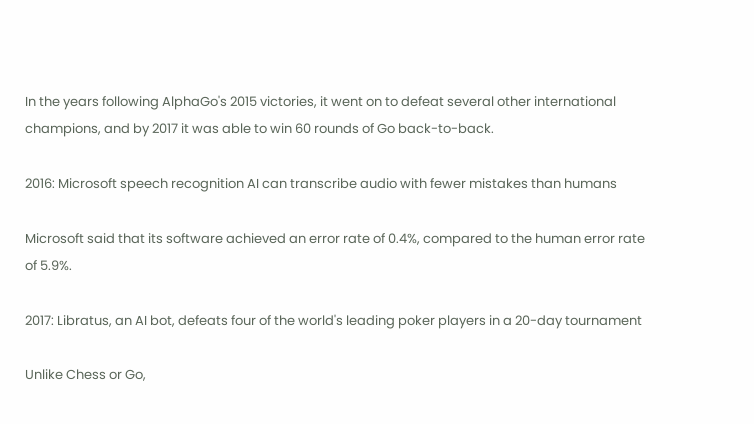In the years following AlphaGo's 2015 victories, it went on to defeat several other international champions, and by 2017 it was able to win 60 rounds of Go back-to-back.

2016: Microsoft speech recognition AI can transcribe audio with fewer mistakes than humans

Microsoft said that its software achieved an error rate of 0.4%, compared to the human error rate of 5.9%.

2017: Libratus, an AI bot, defeats four of the world's leading poker players in a 20-day tournament

Unlike Chess or Go,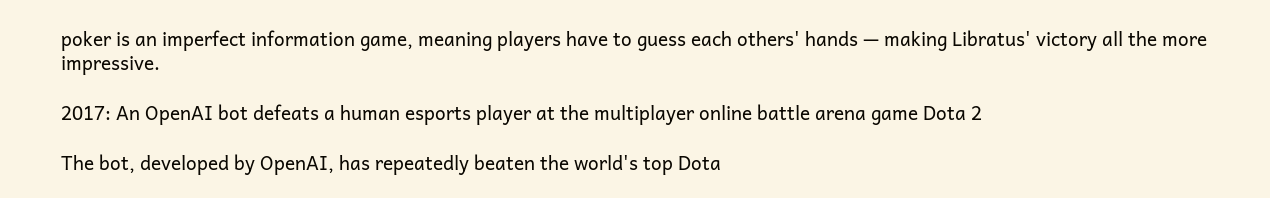poker is an imperfect information game, meaning players have to guess each others' hands — making Libratus' victory all the more impressive.

2017: An OpenAI bot defeats a human esports player at the multiplayer online battle arena game Dota 2

The bot, developed by OpenAI, has repeatedly beaten the world's top Dota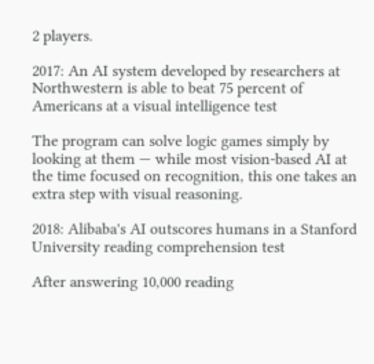2 players.

2017: An AI system developed by researchers at Northwestern is able to beat 75 percent of Americans at a visual intelligence test

The program can solve logic games simply by looking at them — while most vision-based AI at the time focused on recognition, this one takes an extra step with visual reasoning.

2018: Alibaba's AI outscores humans in a Stanford University reading comprehension test

After answering 10,000 reading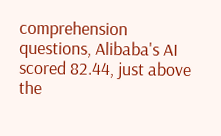comprehension questions, Alibaba's AI scored 82.44, just above the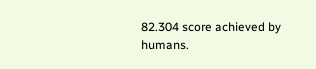82.304 score achieved by humans.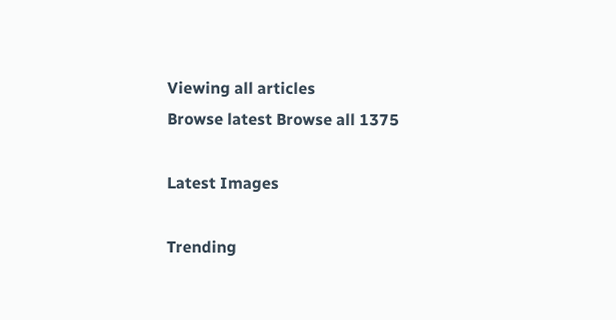Viewing all articles
Browse latest Browse all 1375

Latest Images

Trending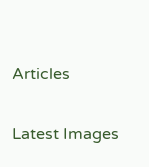Articles

Latest Images